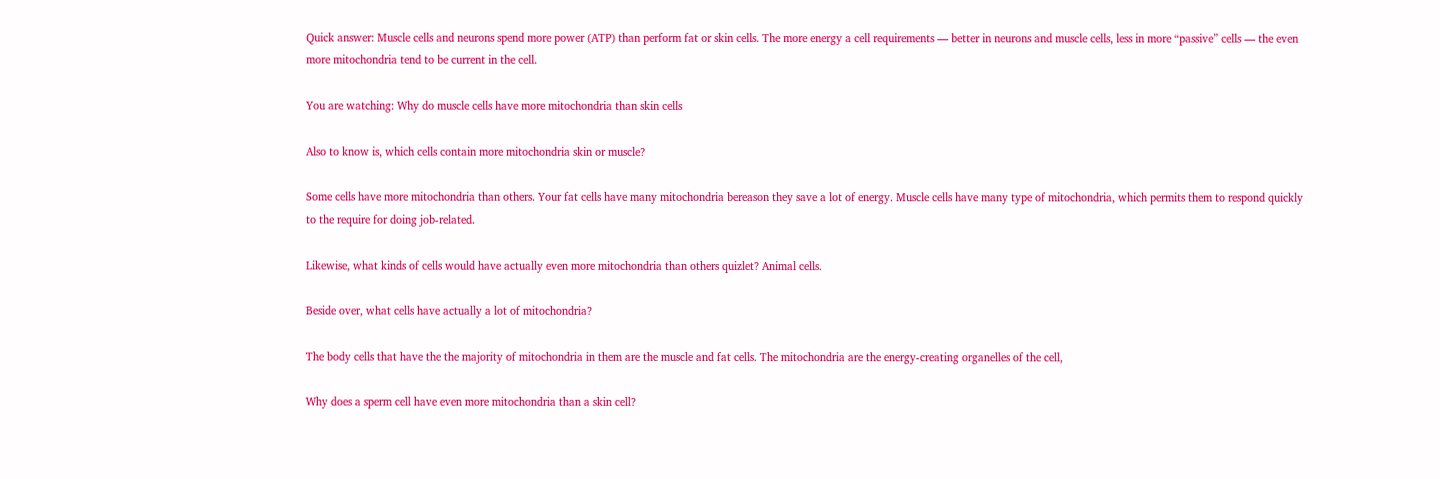Quick answer: Muscle cells and neurons spend more power (ATP) than perform fat or skin cells. The more energy a cell requirements — better in neurons and muscle cells, less in more “passive” cells — the even more mitochondria tend to be current in the cell.

You are watching: Why do muscle cells have more mitochondria than skin cells

Also to know is, which cells contain more mitochondria skin or muscle?

Some cells have more mitochondria than others. Your fat cells have many mitochondria bereason they save a lot of energy. Muscle cells have many type of mitochondria, which permits them to respond quickly to the require for doing job-related.

Likewise, what kinds of cells would have actually even more mitochondria than others quizlet? Animal cells.

Beside over, what cells have actually a lot of mitochondria?

The body cells that have the the majority of mitochondria in them are the muscle and fat cells. The mitochondria are the energy-creating organelles of the cell,

Why does a sperm cell have even more mitochondria than a skin cell?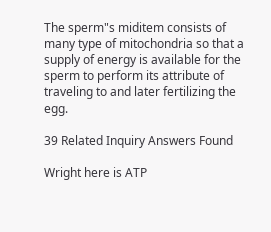The sperm"s miditem consists of many type of mitochondria so that a supply of energy is available for the sperm to perform its attribute of traveling to and later fertilizing the egg.

39 Related Inquiry Answers Found

Wright here is ATP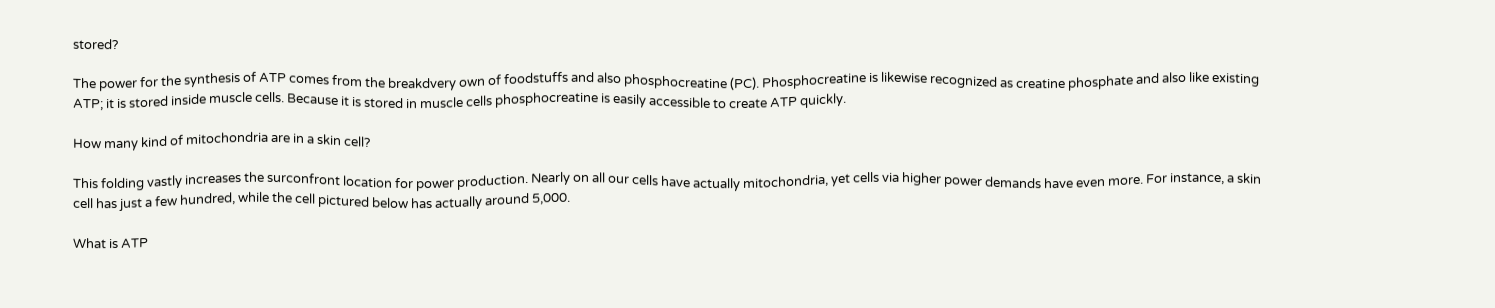stored?

The power for the synthesis of ATP comes from the breakdvery own of foodstuffs and also phosphocreatine (PC). Phosphocreatine is likewise recognized as creatine phosphate and also like existing ATP; it is stored inside muscle cells. Because it is stored in muscle cells phosphocreatine is easily accessible to create ATP quickly.

How many kind of mitochondria are in a skin cell?

This folding vastly increases the surconfront location for power production. Nearly on all our cells have actually mitochondria, yet cells via higher power demands have even more. For instance, a skin cell has just a few hundred, while the cell pictured below has actually around 5,000.

What is ATP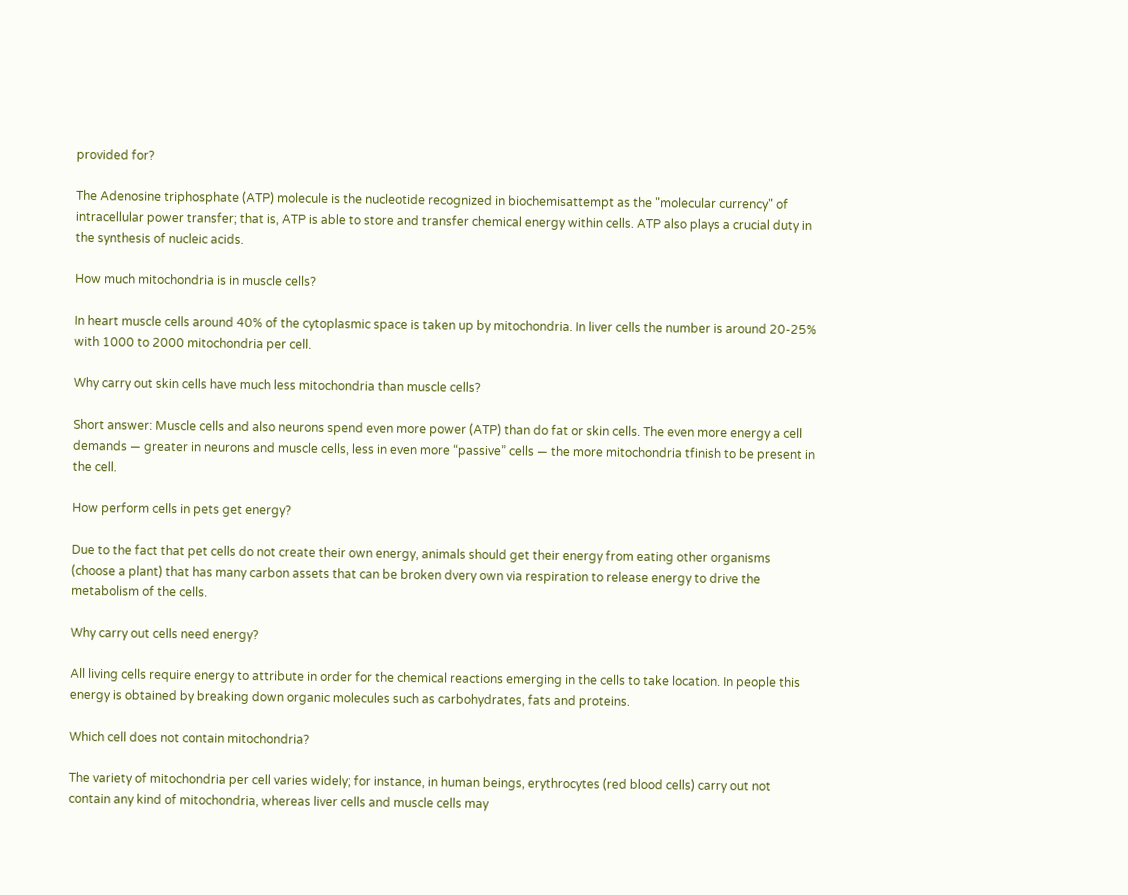provided for?

The Adenosine triphosphate (ATP) molecule is the nucleotide recognized in biochemisattempt as the "molecular currency" of intracellular power transfer; that is, ATP is able to store and transfer chemical energy within cells. ATP also plays a crucial duty in the synthesis of nucleic acids.

How much mitochondria is in muscle cells?

In heart muscle cells around 40% of the cytoplasmic space is taken up by mitochondria. In liver cells the number is around 20-25% with 1000 to 2000 mitochondria per cell.

Why carry out skin cells have much less mitochondria than muscle cells?

Short answer: Muscle cells and also neurons spend even more power (ATP) than do fat or skin cells. The even more energy a cell demands — greater in neurons and muscle cells, less in even more “passive” cells — the more mitochondria tfinish to be present in the cell.

How perform cells in pets get energy?

Due to the fact that pet cells do not create their own energy, animals should get their energy from eating other organisms (choose a plant) that has many carbon assets that can be broken dvery own via respiration to release energy to drive the metabolism of the cells.

Why carry out cells need energy?

All living cells require energy to attribute in order for the chemical reactions emerging in the cells to take location. In people this energy is obtained by breaking down organic molecules such as carbohydrates, fats and proteins.

Which cell does not contain mitochondria?

The variety of mitochondria per cell varies widely; for instance, in human beings, erythrocytes (red blood cells) carry out not contain any kind of mitochondria, whereas liver cells and muscle cells may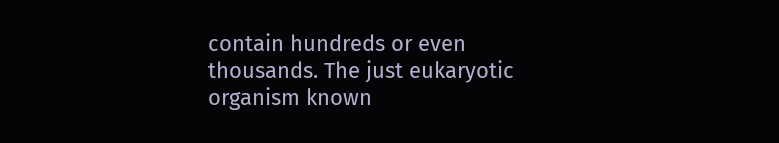contain hundreds or even thousands. The just eukaryotic organism known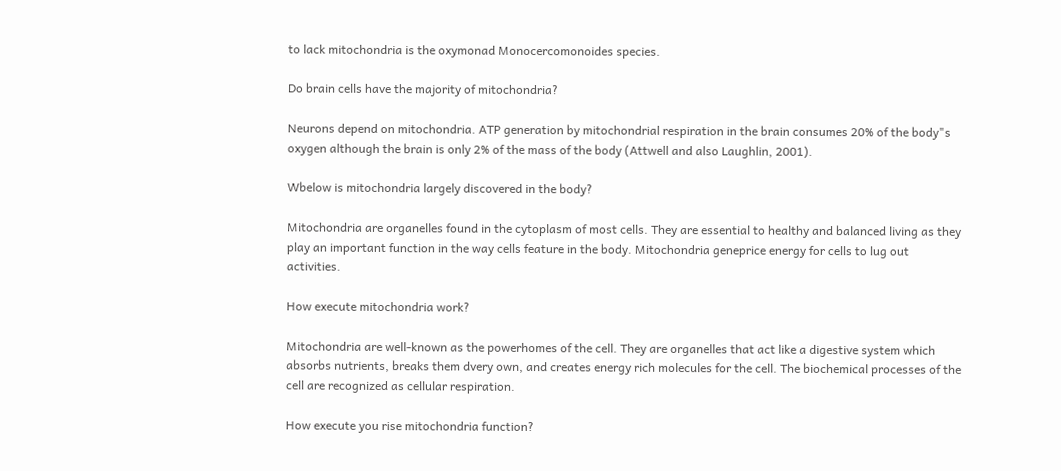to lack mitochondria is the oxymonad Monocercomonoides species.

Do brain cells have the majority of mitochondria?

Neurons depend on mitochondria. ATP generation by mitochondrial respiration in the brain consumes 20% of the body"s oxygen although the brain is only 2% of the mass of the body (Attwell and also Laughlin, 2001).

Wbelow is mitochondria largely discovered in the body?

Mitochondria are organelles found in the cytoplasm of most cells. They are essential to healthy and balanced living as they play an important function in the way cells feature in the body. Mitochondria geneprice energy for cells to lug out activities.

How execute mitochondria work?

Mitochondria are well-known as the powerhomes of the cell. They are organelles that act like a digestive system which absorbs nutrients, breaks them dvery own, and creates energy rich molecules for the cell. The biochemical processes of the cell are recognized as cellular respiration.

How execute you rise mitochondria function?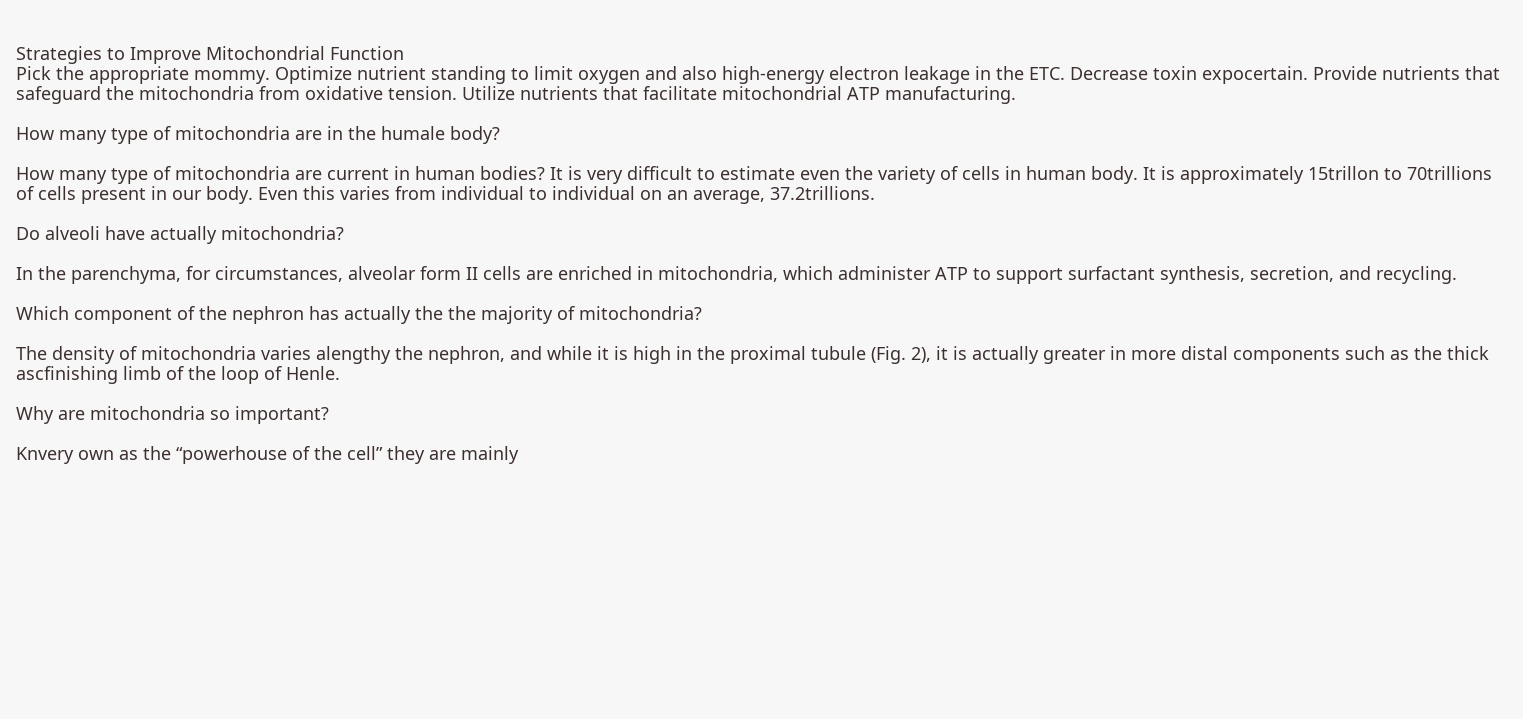Strategies to Improve Mitochondrial Function
Pick the appropriate mommy. Optimize nutrient standing to limit oxygen and also high-energy electron leakage in the ETC. Decrease toxin expocertain. Provide nutrients that safeguard the mitochondria from oxidative tension. Utilize nutrients that facilitate mitochondrial ATP manufacturing.

How many type of mitochondria are in the humale body?

How many type of mitochondria are current in human bodies? It is very difficult to estimate even the variety of cells in human body. It is approximately 15trillon to 70trillions of cells present in our body. Even this varies from individual to individual on an average, 37.2trillions.

Do alveoli have actually mitochondria?

In the parenchyma, for circumstances, alveolar form II cells are enriched in mitochondria, which administer ATP to support surfactant synthesis, secretion, and recycling.

Which component of the nephron has actually the the majority of mitochondria?

The density of mitochondria varies alengthy the nephron, and while it is high in the proximal tubule (Fig. 2), it is actually greater in more distal components such as the thick ascfinishing limb of the loop of Henle.

Why are mitochondria so important?

Knvery own as the “powerhouse of the cell” they are mainly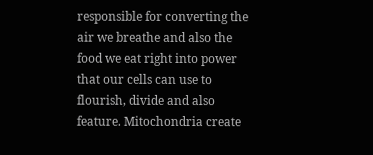responsible for converting the air we breathe and also the food we eat right into power that our cells can use to flourish, divide and also feature. Mitochondria create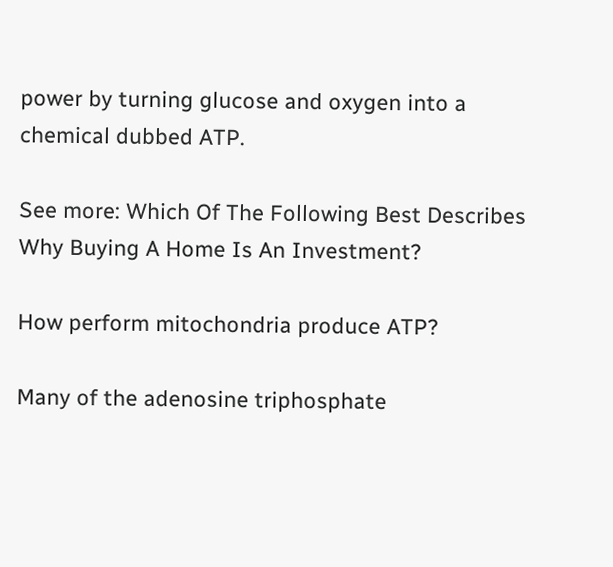power by turning glucose and oxygen into a chemical dubbed ATP.

See more: Which Of The Following Best Describes Why Buying A Home Is An Investment?

How perform mitochondria produce ATP?

Many of the adenosine triphosphate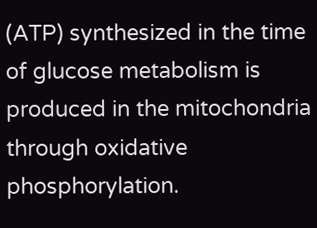(ATP) synthesized in the time of glucose metabolism is produced in the mitochondria through oxidative phosphorylation.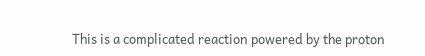This is a complicated reaction powered by the proton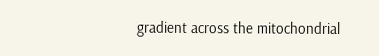gradient across the mitochondrial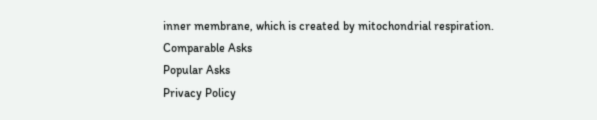inner membrane, which is created by mitochondrial respiration.
Comparable Asks
Popular Asks
Privacy Policy